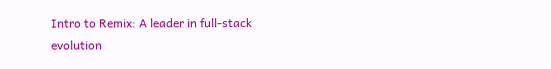Intro to Remix: A leader in full-stack evolution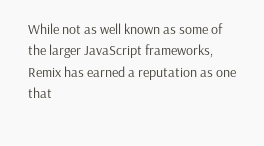While not as well known as some of the larger JavaScript frameworks, Remix has earned a reputation as one that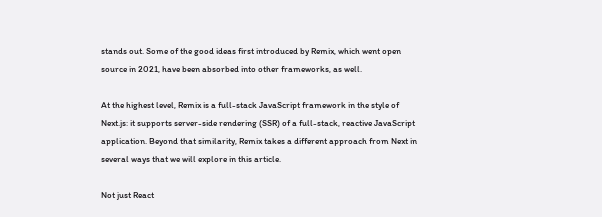stands out. Some of the good ideas first introduced by Remix, which went open source in 2021, have been absorbed into other frameworks, as well.

At the highest level, Remix is a full-stack JavaScript framework in the style of Next.js: it supports server-side rendering (SSR) of a full-stack, reactive JavaScript application. Beyond that similarity, Remix takes a different approach from Next in several ways that we will explore in this article.

Not just React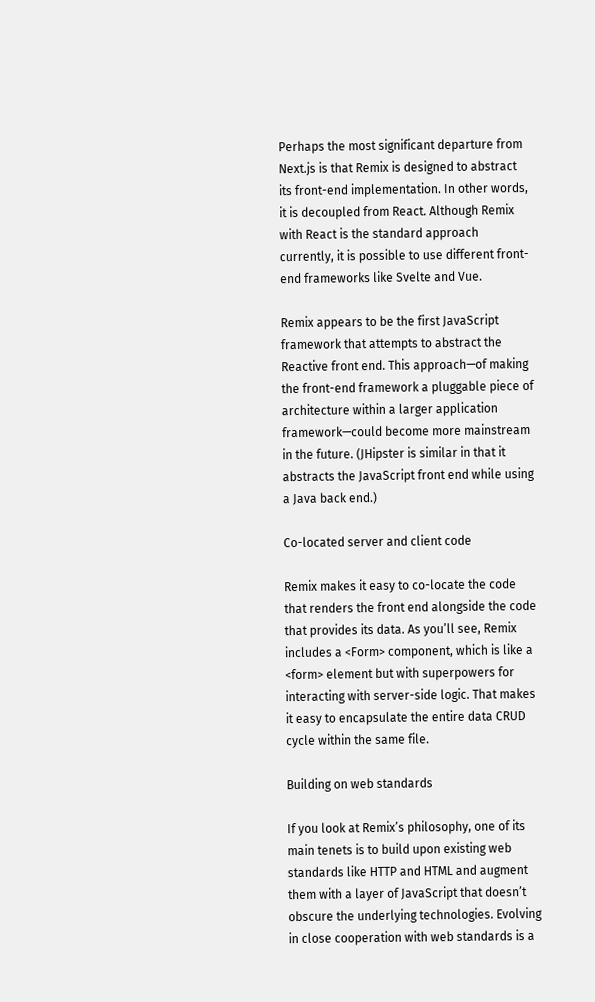Perhaps the most significant departure from Next.js is that Remix is designed to abstract its front-end implementation. In other words, it is decoupled from React. Although Remix with React is the standard approach currently, it is possible to use different front-end frameworks like Svelte and Vue.

Remix appears to be the first JavaScript framework that attempts to abstract the Reactive front end. This approach—of making the front-end framework a pluggable piece of architecture within a larger application framework—could become more mainstream in the future. (JHipster is similar in that it abstracts the JavaScript front end while using a Java back end.)

Co-located server and client code

Remix makes it easy to co-locate the code that renders the front end alongside the code that provides its data. As you’ll see, Remix includes a <Form> component, which is like a <form> element but with superpowers for interacting with server-side logic. That makes it easy to encapsulate the entire data CRUD cycle within the same file.

Building on web standards

If you look at Remix’s philosophy, one of its main tenets is to build upon existing web standards like HTTP and HTML and augment them with a layer of JavaScript that doesn’t obscure the underlying technologies. Evolving in close cooperation with web standards is a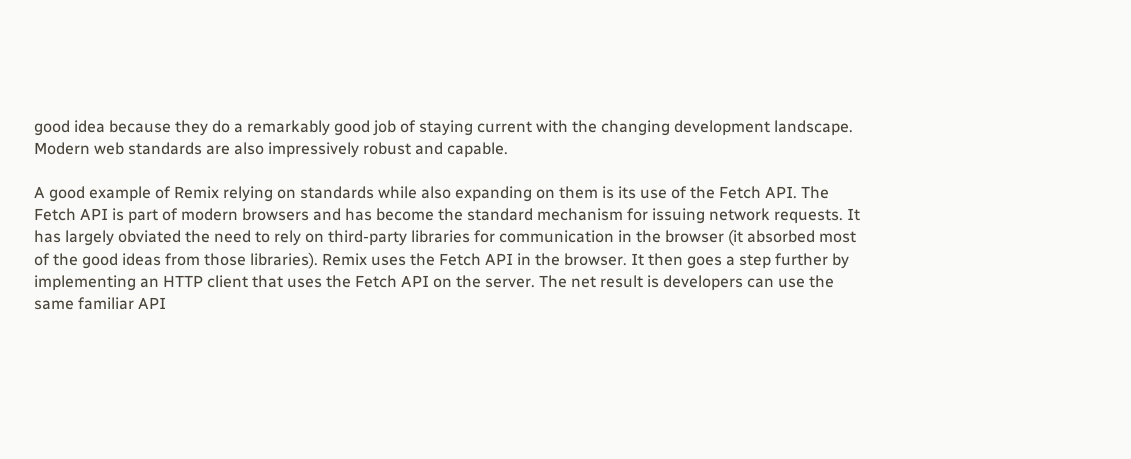good idea because they do a remarkably good job of staying current with the changing development landscape. Modern web standards are also impressively robust and capable.

A good example of Remix relying on standards while also expanding on them is its use of the Fetch API. The Fetch API is part of modern browsers and has become the standard mechanism for issuing network requests. It has largely obviated the need to rely on third-party libraries for communication in the browser (it absorbed most of the good ideas from those libraries). Remix uses the Fetch API in the browser. It then goes a step further by implementing an HTTP client that uses the Fetch API on the server. The net result is developers can use the same familiar API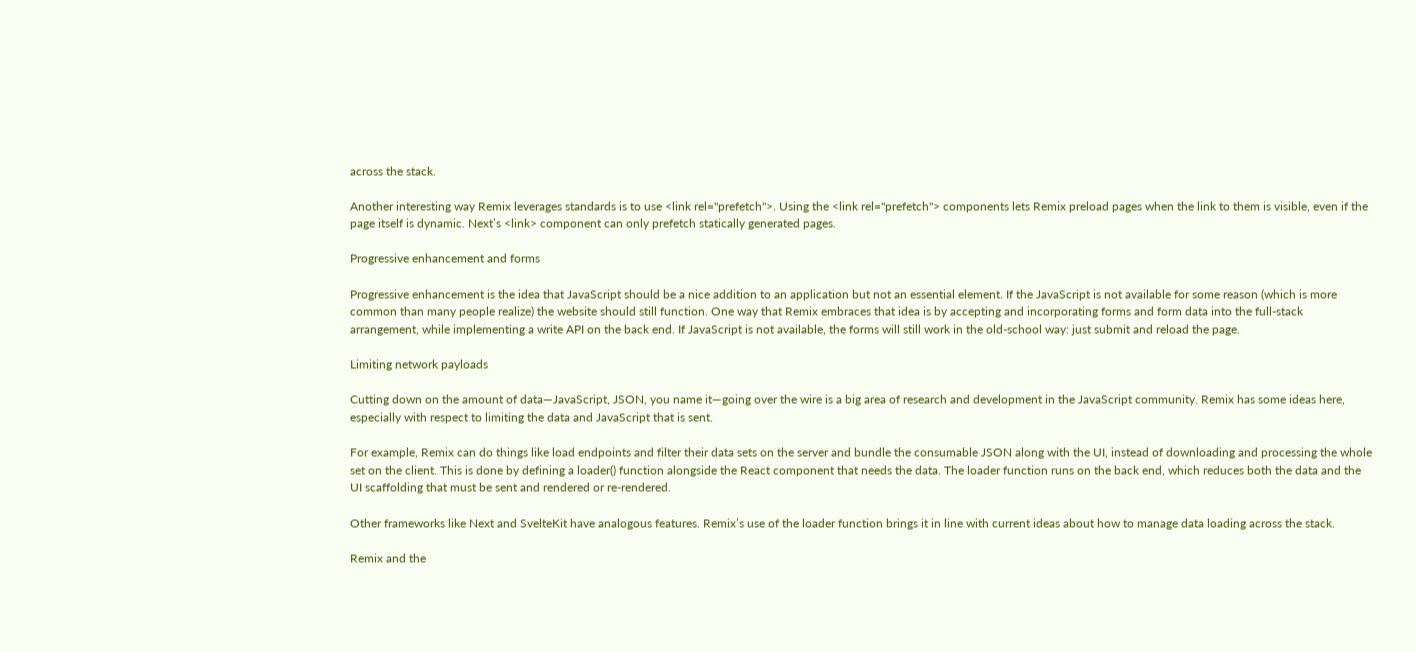across the stack.

Another interesting way Remix leverages standards is to use <link rel="prefetch">. Using the <link rel="prefetch"> components lets Remix preload pages when the link to them is visible, even if the page itself is dynamic. Next’s <link> component can only prefetch statically generated pages.

Progressive enhancement and forms

Progressive enhancement is the idea that JavaScript should be a nice addition to an application but not an essential element. If the JavaScript is not available for some reason (which is more common than many people realize) the website should still function. One way that Remix embraces that idea is by accepting and incorporating forms and form data into the full-stack arrangement, while implementing a write API on the back end. If JavaScript is not available, the forms will still work in the old-school way: just submit and reload the page.

Limiting network payloads

Cutting down on the amount of data—JavaScript, JSON, you name it—going over the wire is a big area of research and development in the JavaScript community. Remix has some ideas here, especially with respect to limiting the data and JavaScript that is sent.

For example, Remix can do things like load endpoints and filter their data sets on the server and bundle the consumable JSON along with the UI, instead of downloading and processing the whole set on the client. This is done by defining a loader() function alongside the React component that needs the data. The loader function runs on the back end, which reduces both the data and the UI scaffolding that must be sent and rendered or re-rendered.

Other frameworks like Next and SvelteKit have analogous features. Remix’s use of the loader function brings it in line with current ideas about how to manage data loading across the stack.

Remix and the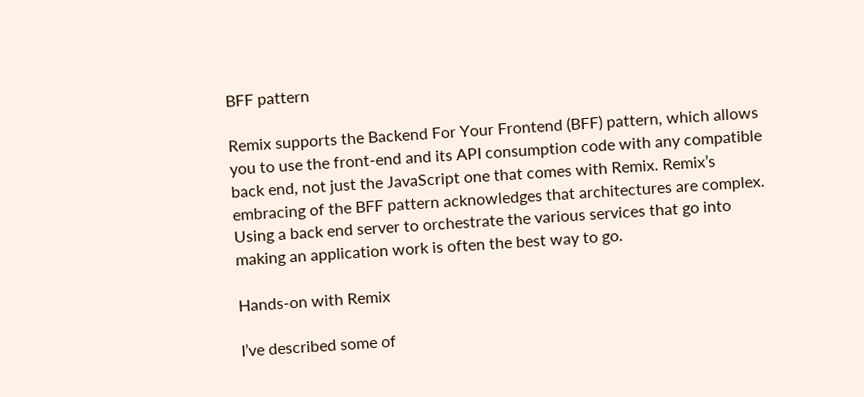BFF pattern

Remix supports the Backend For Your Frontend (BFF) pattern, which allows you to use the front-end and its API consumption code with any compatible back end, not just the JavaScript one that comes with Remix. Remix’s embracing of the BFF pattern acknowledges that architectures are complex. Using a back end server to orchestrate the various services that go into making an application work is often the best way to go.

Hands-on with Remix

I’ve described some of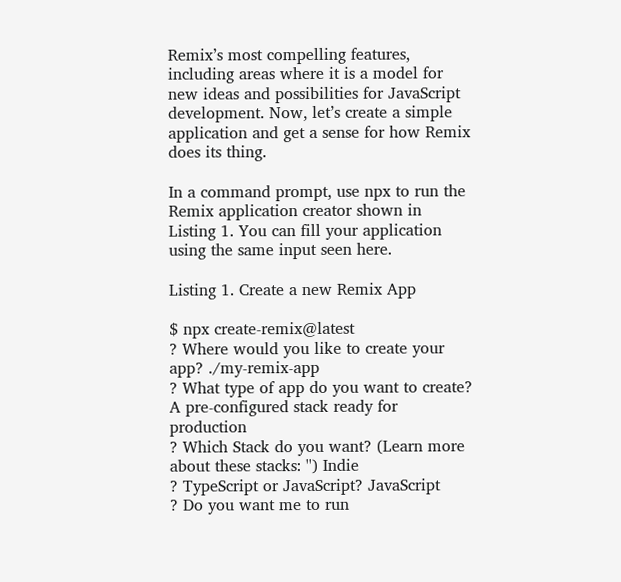Remix’s most compelling features, including areas where it is a model for new ideas and possibilities for JavaScript development. Now, let’s create a simple application and get a sense for how Remix does its thing.

In a command prompt, use npx to run the Remix application creator shown in Listing 1. You can fill your application using the same input seen here.

Listing 1. Create a new Remix App

$ npx create-remix@latest
? Where would you like to create your app? ./my-remix-app
? What type of app do you want to create? A pre-configured stack ready for production
? Which Stack do you want? (Learn more about these stacks: '') Indie
? TypeScript or JavaScript? JavaScript
? Do you want me to run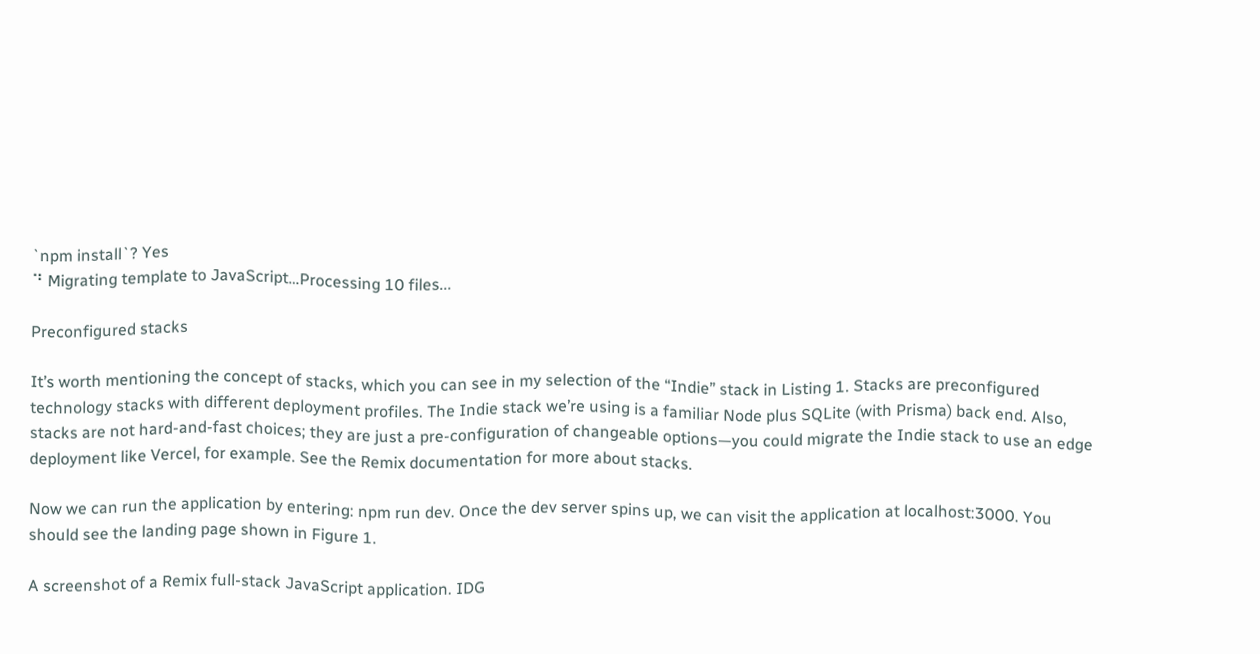`npm install`? Yes
⠙ Migrating template to JavaScript…Processing 10 files...

Preconfigured stacks

It’s worth mentioning the concept of stacks, which you can see in my selection of the “Indie” stack in Listing 1. Stacks are preconfigured technology stacks with different deployment profiles. The Indie stack we’re using is a familiar Node plus SQLite (with Prisma) back end. Also, stacks are not hard-and-fast choices; they are just a pre-configuration of changeable options—you could migrate the Indie stack to use an edge deployment like Vercel, for example. See the Remix documentation for more about stacks.

Now we can run the application by entering: npm run dev. Once the dev server spins up, we can visit the application at localhost:3000. You should see the landing page shown in Figure 1.

A screenshot of a Remix full-stack JavaScript application. IDG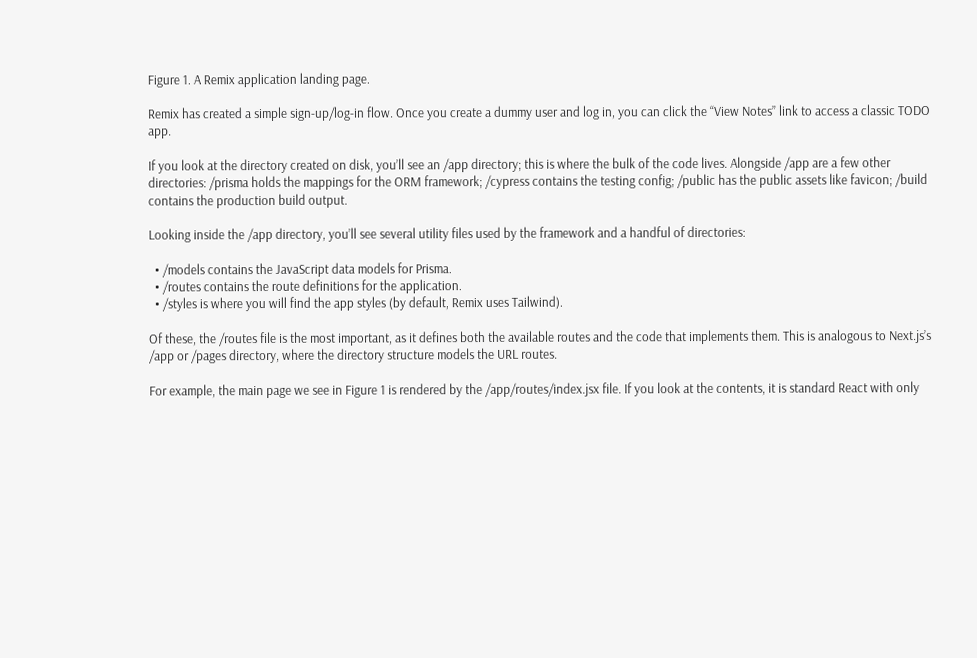Figure 1. A Remix application landing page.

Remix has created a simple sign-up/log-in flow. Once you create a dummy user and log in, you can click the “View Notes” link to access a classic TODO app.

If you look at the directory created on disk, you’ll see an /app directory; this is where the bulk of the code lives. Alongside /app are a few other directories: /prisma holds the mappings for the ORM framework; /cypress contains the testing config; /public has the public assets like favicon; /build contains the production build output.

Looking inside the /app directory, you’ll see several utility files used by the framework and a handful of directories:

  • /models contains the JavaScript data models for Prisma.
  • /routes contains the route definitions for the application.
  • /styles is where you will find the app styles (by default, Remix uses Tailwind).

Of these, the /routes file is the most important, as it defines both the available routes and the code that implements them. This is analogous to Next.js’s /app or /pages directory, where the directory structure models the URL routes.

For example, the main page we see in Figure 1 is rendered by the /app/routes/index.jsx file. If you look at the contents, it is standard React with only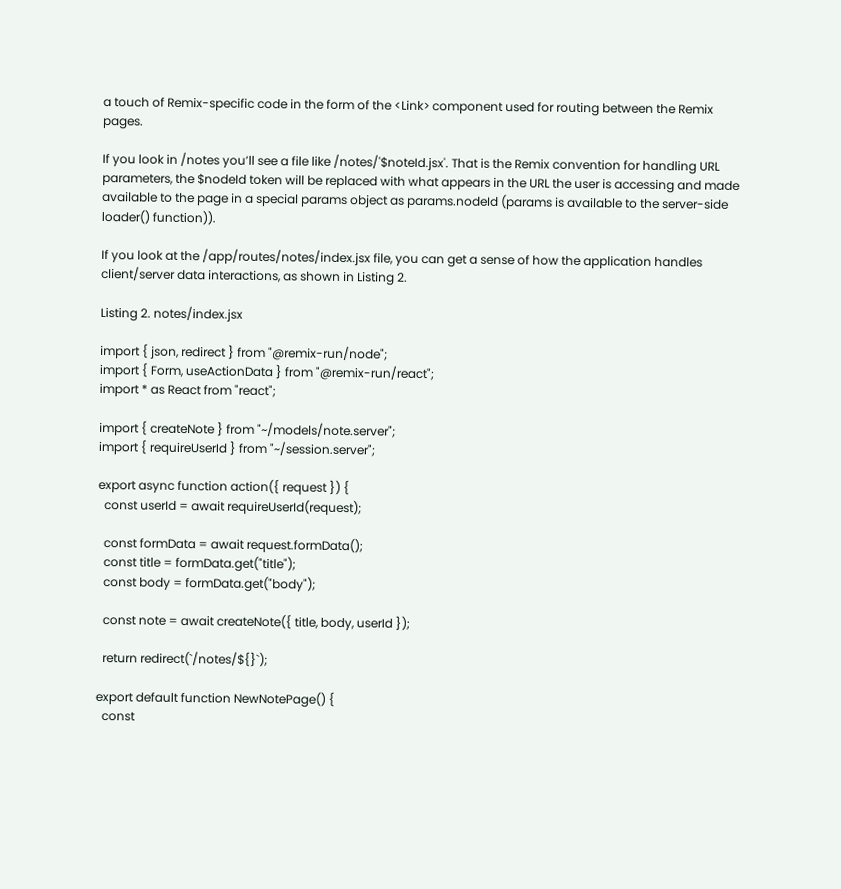a touch of Remix-specific code in the form of the <Link> component used for routing between the Remix pages.

If you look in /notes you’ll see a file like /notes/'$noteId.jsx'. That is the Remix convention for handling URL parameters, the $nodeId token will be replaced with what appears in the URL the user is accessing and made available to the page in a special params object as params.nodeId (params is available to the server-side loader() function)).

If you look at the /app/routes/notes/index.jsx file, you can get a sense of how the application handles client/server data interactions, as shown in Listing 2.

Listing 2. notes/index.jsx

import { json, redirect } from "@remix-run/node";
import { Form, useActionData } from "@remix-run/react";
import * as React from "react";

import { createNote } from "~/models/note.server";
import { requireUserId } from "~/session.server";

export async function action({ request }) {
  const userId = await requireUserId(request);

  const formData = await request.formData();
  const title = formData.get("title");
  const body = formData.get("body");

  const note = await createNote({ title, body, userId });

  return redirect(`/notes/${}`);

export default function NewNotePage() {
  const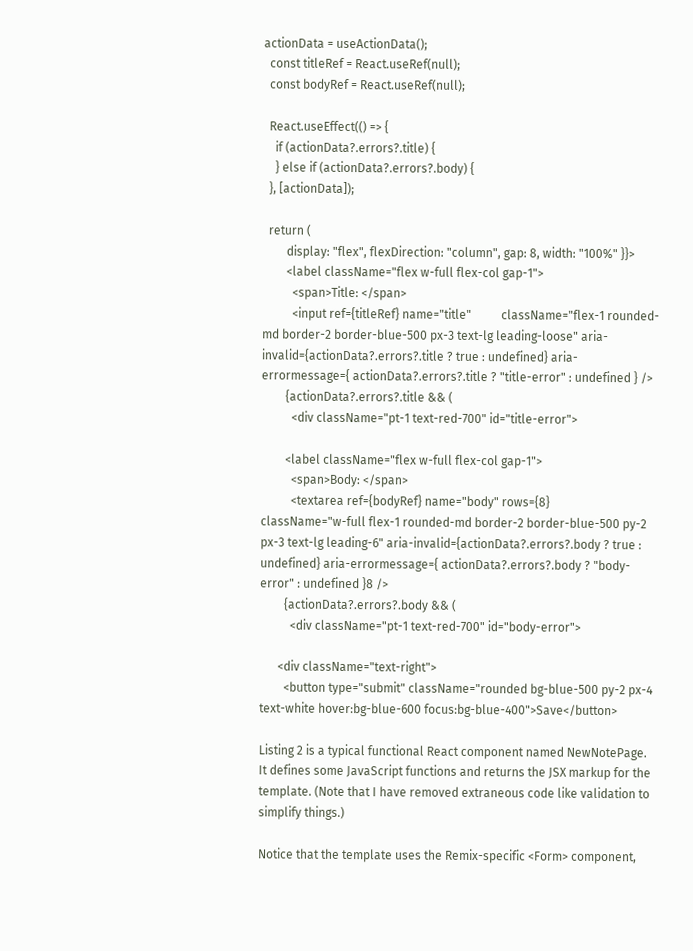actionData = useActionData();
  const titleRef = React.useRef(null);
  const bodyRef = React.useRef(null);

  React.useEffect(() => {
    if (actionData?.errors?.title) {
    } else if (actionData?.errors?.body) {
  }, [actionData]);

  return (
        display: "flex", flexDirection: "column", gap: 8, width: "100%" }}>
        <label className="flex w-full flex-col gap-1">
          <span>Title: </span>
          <input ref={titleRef} name="title"          className="flex-1 rounded-md border-2 border-blue-500 px-3 text-lg leading-loose" aria-invalid={actionData?.errors?.title ? true : undefined} aria-errormessage={ actionData?.errors?.title ? "title-error" : undefined } />
        {actionData?.errors?.title && (
          <div className="pt-1 text-red-700" id="title-error">

        <label className="flex w-full flex-col gap-1">
          <span>Body: </span>
          <textarea ref={bodyRef} name="body" rows={8}          className="w-full flex-1 rounded-md border-2 border-blue-500 py-2 px-3 text-lg leading-6" aria-invalid={actionData?.errors?.body ? true : undefined} aria-errormessage={ actionData?.errors?.body ? "body-error" : undefined }8 />
        {actionData?.errors?.body && (
          <div className="pt-1 text-red-700" id="body-error">

      <div className="text-right">
        <button type="submit" className="rounded bg-blue-500 py-2 px-4 text-white hover:bg-blue-600 focus:bg-blue-400">Save</button>

Listing 2 is a typical functional React component named NewNotePage. It defines some JavaScript functions and returns the JSX markup for the template. (Note that I have removed extraneous code like validation to simplify things.)

Notice that the template uses the Remix-specific <Form> component,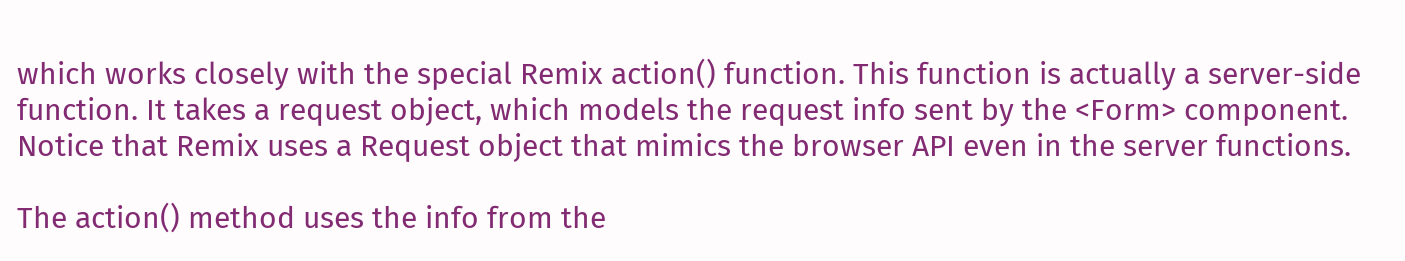which works closely with the special Remix action() function. This function is actually a server-side function. It takes a request object, which models the request info sent by the <Form> component. Notice that Remix uses a Request object that mimics the browser API even in the server functions.

The action() method uses the info from the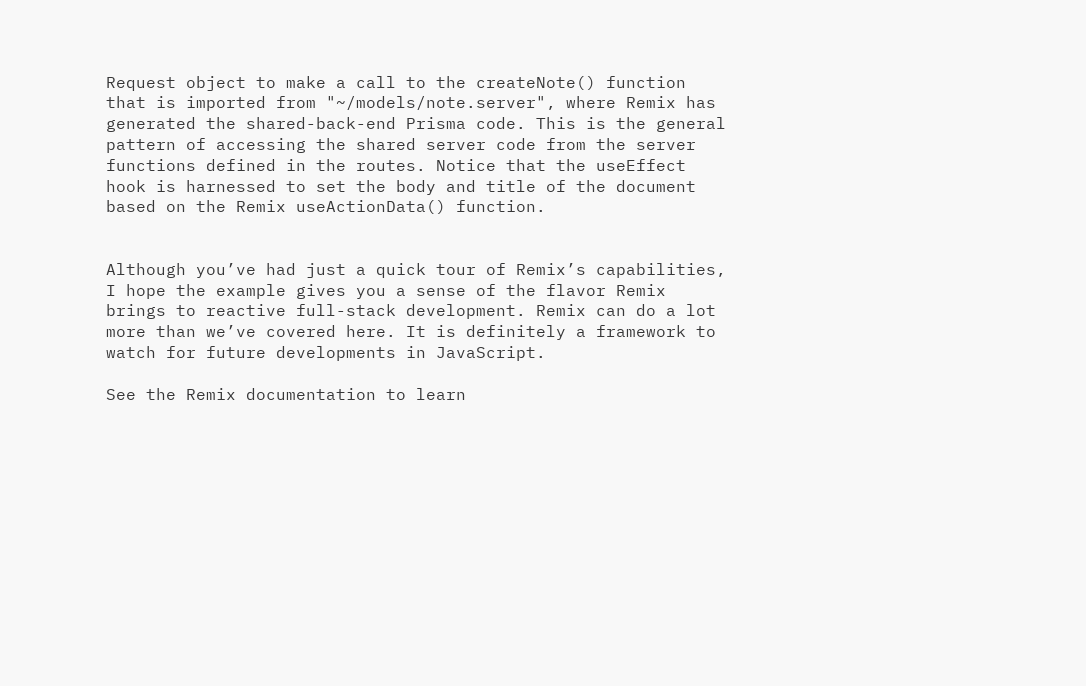Request object to make a call to the createNote() function that is imported from "~/models/note.server", where Remix has generated the shared-back-end Prisma code. This is the general pattern of accessing the shared server code from the server functions defined in the routes. Notice that the useEffect hook is harnessed to set the body and title of the document based on the Remix useActionData() function.


Although you’ve had just a quick tour of Remix’s capabilities, I hope the example gives you a sense of the flavor Remix brings to reactive full-stack development. Remix can do a lot more than we’ve covered here. It is definitely a framework to watch for future developments in JavaScript.

See the Remix documentation to learn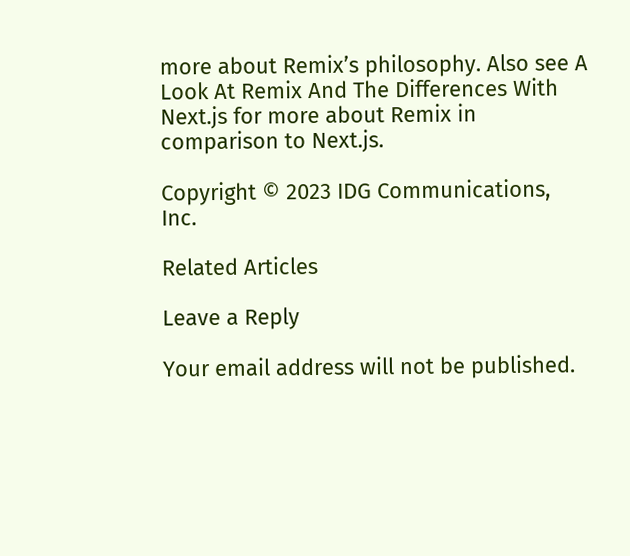more about Remix’s philosophy. Also see A Look At Remix And The Differences With Next.js for more about Remix in comparison to Next.js.

Copyright © 2023 IDG Communications, Inc.

Related Articles

Leave a Reply

Your email address will not be published.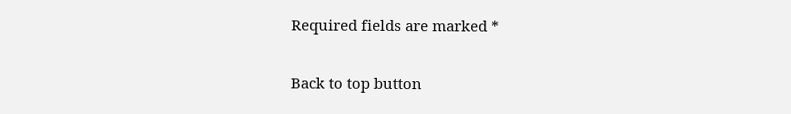Required fields are marked *

Back to top button